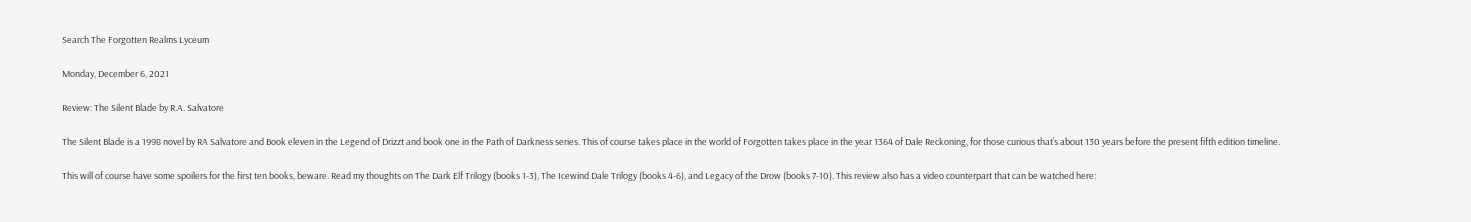Search The Forgotten Realms Lyceum

Monday, December 6, 2021

Review: The Silent Blade by R.A. Salvatore

The Silent Blade is a 1998 novel by RA Salvatore and Book eleven in the Legend of Drizzt and book one in the Path of Darkness series. This of course takes place in the world of Forgotten takes place in the year 1364 of Dale Reckoning, for those curious that’s about 130 years before the present fifth edition timeline.

This will of course have some spoilers for the first ten books, beware. Read my thoughts on The Dark Elf Trilogy (books 1-3), The Icewind Dale Trilogy (books 4-6), and Legacy of the Drow (books 7-10). This review also has a video counterpart that can be watched here: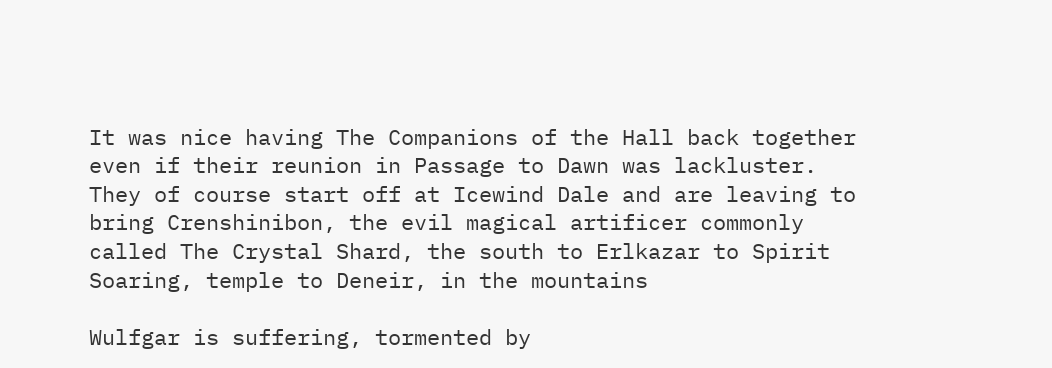It was nice having The Companions of the Hall back together even if their reunion in Passage to Dawn was lackluster. They of course start off at Icewind Dale and are leaving to bring Crenshinibon, the evil magical artificer commonly called The Crystal Shard, the south to Erlkazar to Spirit Soaring, temple to Deneir, in the mountains

Wulfgar is suffering, tormented by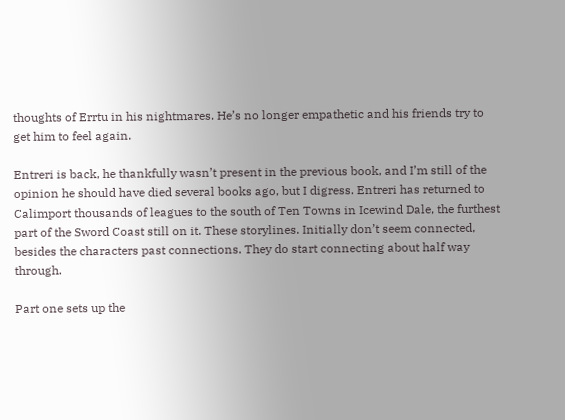thoughts of Errtu in his nightmares. He’s no longer empathetic and his friends try to get him to feel again.

Entreri is back, he thankfully wasn’t present in the previous book, and I’m still of the opinion he should have died several books ago, but I digress. Entreri has returned to Calimport thousands of leagues to the south of Ten Towns in Icewind Dale, the furthest part of the Sword Coast still on it. These storylines. Initially don’t seem connected, besides the characters past connections. They do start connecting about half way through.

Part one sets up the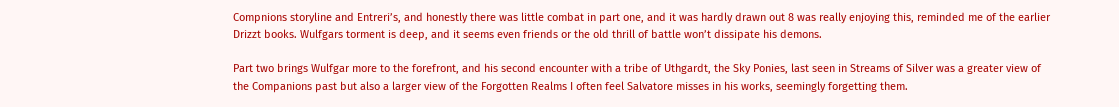Compnions storyline and Entreri’s, and honestly there was little combat in part one, and it was hardly drawn out 8 was really enjoying this, reminded me of the earlier Drizzt books. Wulfgars torment is deep, and it seems even friends or the old thrill of battle won’t dissipate his demons.

Part two brings Wulfgar more to the forefront, and his second encounter with a tribe of Uthgardt, the Sky Ponies, last seen in Streams of Silver was a greater view of the Companions past but also a larger view of the Forgotten Realms I often feel Salvatore misses in his works, seemingly forgetting them.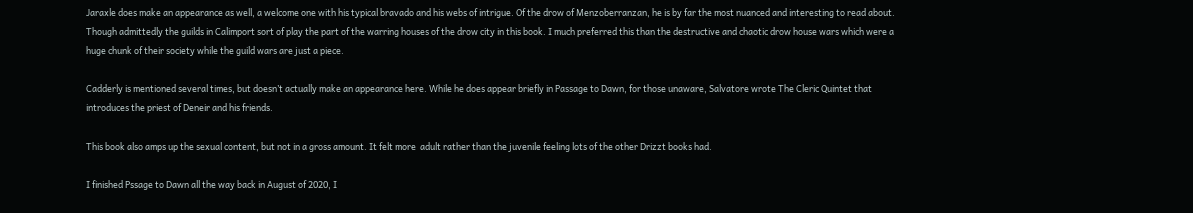Jaraxle does make an appearance as well, a welcome one with his typical bravado and his webs of intrigue. Of the drow of Menzoberranzan, he is by far the most nuanced and interesting to read about. Though admittedly the guilds in Calimport sort of play the part of the warring houses of the drow city in this book. I much preferred this than the destructive and chaotic drow house wars which were a huge chunk of their society while the guild wars are just a piece.

Cadderly is mentioned several times, but doesn’t actually make an appearance here. While he does appear briefly in Passage to Dawn, for those unaware, Salvatore wrote The Cleric Quintet that introduces the priest of Deneir and his friends.

This book also amps up the sexual content, but not in a gross amount. It felt more  adult rather than the juvenile feeling lots of the other Drizzt books had.

I finished Pssage to Dawn all the way back in August of 2020, I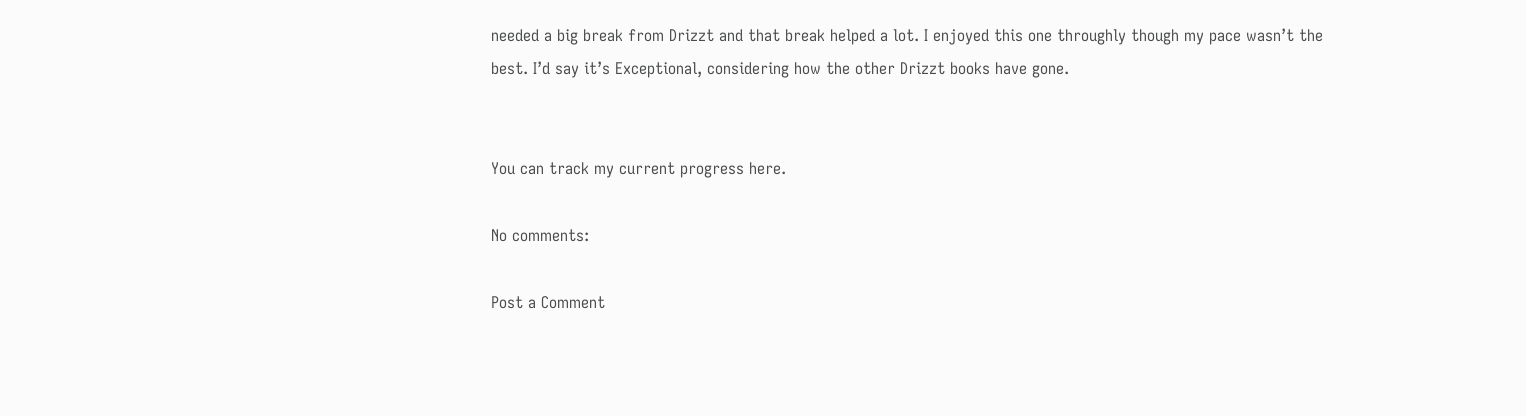needed a big break from Drizzt and that break helped a lot. I enjoyed this one throughly though my pace wasn’t the best. I’d say it’s Exceptional, considering how the other Drizzt books have gone.


You can track my current progress here.

No comments:

Post a Comment